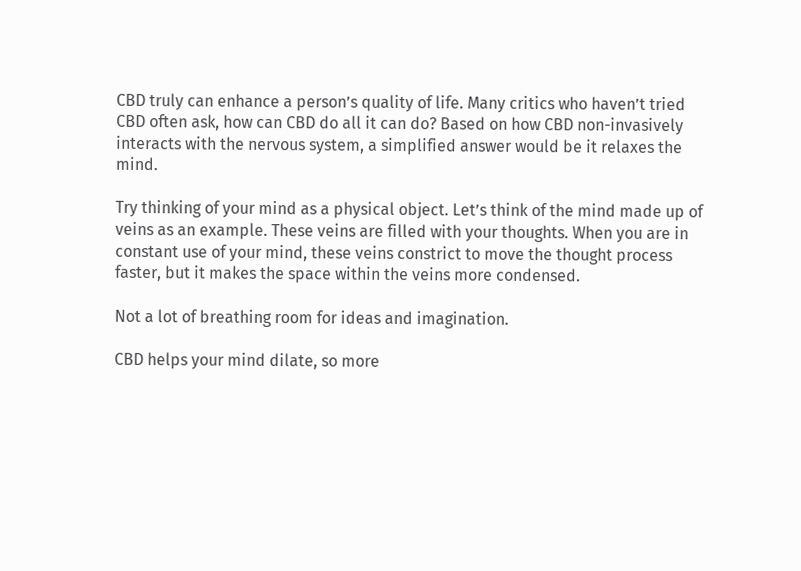CBD truly can enhance a person’s quality of life. Many critics who haven’t tried CBD often ask, how can CBD do all it can do? Based on how CBD non-invasively interacts with the nervous system, a simplified answer would be it relaxes the mind.

Try thinking of your mind as a physical object. Let’s think of the mind made up of veins as an example. These veins are filled with your thoughts. When you are in constant use of your mind, these veins constrict to move the thought process faster, but it makes the space within the veins more condensed.

Not a lot of breathing room for ideas and imagination.

CBD helps your mind dilate, so more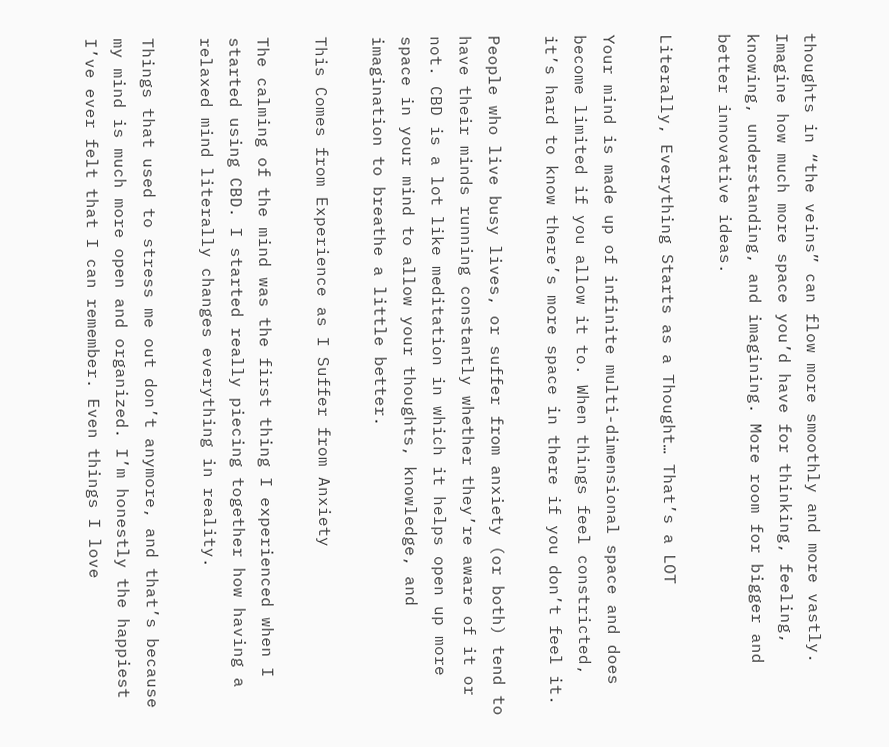thoughts in “the veins” can flow more smoothly and more vastly. Imagine how much more space you’d have for thinking, feeling, knowing, understanding, and imagining. More room for bigger and better innovative ideas.

Literally, Everything Starts as a Thought… That’s a LOT

Your mind is made up of infinite multi-dimensional space and does become limited if you allow it to. When things feel constricted, it’s hard to know there’s more space in there if you don’t feel it.

People who live busy lives, or suffer from anxiety (or both) tend to have their minds running constantly whether they’re aware of it or not. CBD is a lot like meditation in which it helps open up more space in your mind to allow your thoughts, knowledge, and imagination to breathe a little better.

This Comes from Experience as I Suffer from Anxiety

The calming of the mind was the first thing I experienced when I started using CBD. I started really piecing together how having a relaxed mind literally changes everything in reality.

Things that used to stress me out don’t anymore, and that’s because my mind is much more open and organized. I’m honestly the happiest I’ve ever felt that I can remember. Even things I love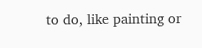to do, like painting or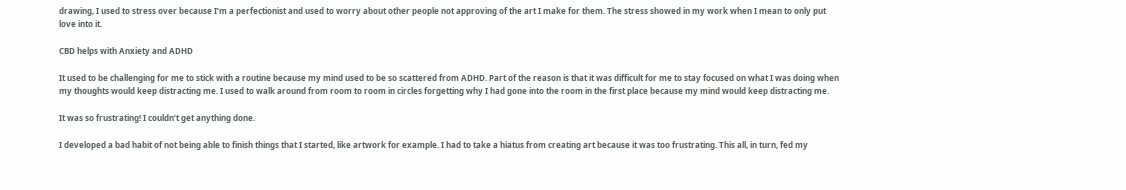drawing, I used to stress over because I’m a perfectionist and used to worry about other people not approving of the art I make for them. The stress showed in my work when I mean to only put love into it.

CBD helps with Anxiety and ADHD

It used to be challenging for me to stick with a routine because my mind used to be so scattered from ADHD. Part of the reason is that it was difficult for me to stay focused on what I was doing when my thoughts would keep distracting me. I used to walk around from room to room in circles forgetting why I had gone into the room in the first place because my mind would keep distracting me.

It was so frustrating! I couldn’t get anything done.

I developed a bad habit of not being able to finish things that I started, like artwork for example. I had to take a hiatus from creating art because it was too frustrating. This all, in turn, fed my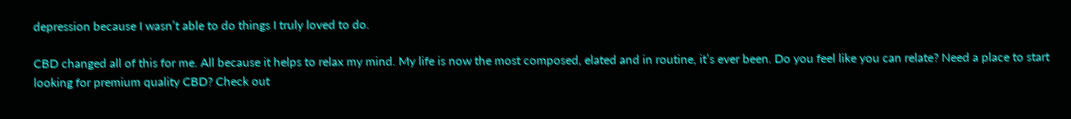depression because I wasn’t able to do things I truly loved to do.

CBD changed all of this for me. All because it helps to relax my mind. My life is now the most composed, elated and in routine, it’s ever been. Do you feel like you can relate? Need a place to start looking for premium quality CBD? Check out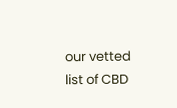our vetted list of CBD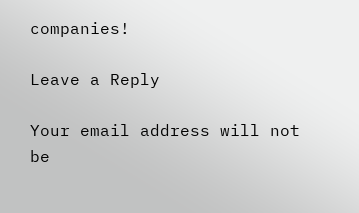companies!

Leave a Reply

Your email address will not be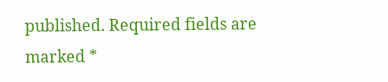published. Required fields are marked *